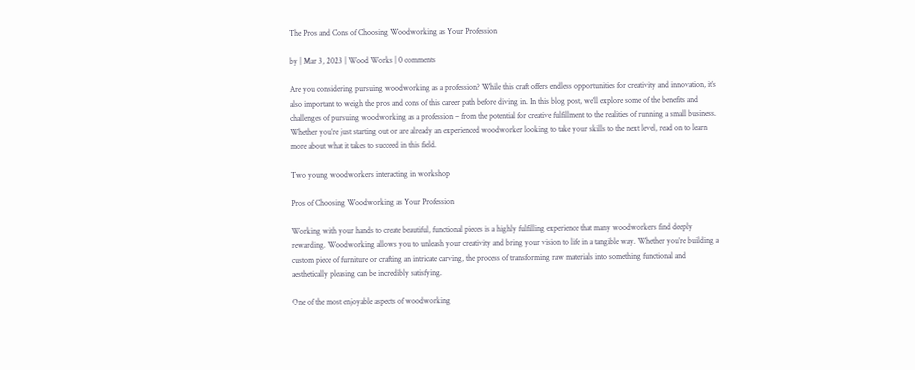The Pros and Cons of Choosing Woodworking as Your Profession

by | Mar 3, 2023 | Wood Works | 0 comments

Are you considering pursuing woodworking as a profession? While this craft offers endless opportunities for creativity and innovation, it’s also important to weigh the pros and cons of this career path before diving in. In this blog post, we’ll explore some of the benefits and challenges of pursuing woodworking as a profession – from the potential for creative fulfillment to the realities of running a small business. Whether you’re just starting out or are already an experienced woodworker looking to take your skills to the next level, read on to learn more about what it takes to succeed in this field.

Two young woodworkers interacting in workshop

Pros of Choosing Woodworking as Your Profession

Working with your hands to create beautiful, functional pieces is a highly fulfilling experience that many woodworkers find deeply rewarding. Woodworking allows you to unleash your creativity and bring your vision to life in a tangible way. Whether you’re building a custom piece of furniture or crafting an intricate carving, the process of transforming raw materials into something functional and aesthetically pleasing can be incredibly satisfying.

One of the most enjoyable aspects of woodworking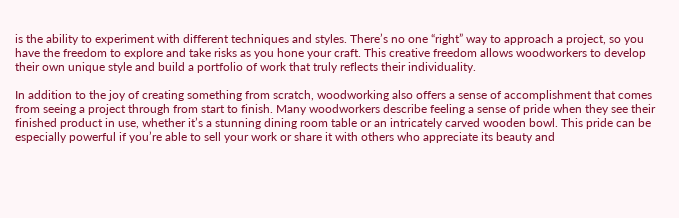is the ability to experiment with different techniques and styles. There’s no one “right” way to approach a project, so you have the freedom to explore and take risks as you hone your craft. This creative freedom allows woodworkers to develop their own unique style and build a portfolio of work that truly reflects their individuality.

In addition to the joy of creating something from scratch, woodworking also offers a sense of accomplishment that comes from seeing a project through from start to finish. Many woodworkers describe feeling a sense of pride when they see their finished product in use, whether it’s a stunning dining room table or an intricately carved wooden bowl. This pride can be especially powerful if you’re able to sell your work or share it with others who appreciate its beauty and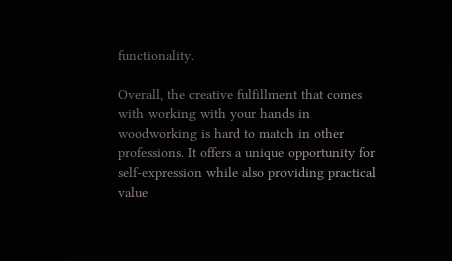functionality.

Overall, the creative fulfillment that comes with working with your hands in woodworking is hard to match in other professions. It offers a unique opportunity for self-expression while also providing practical value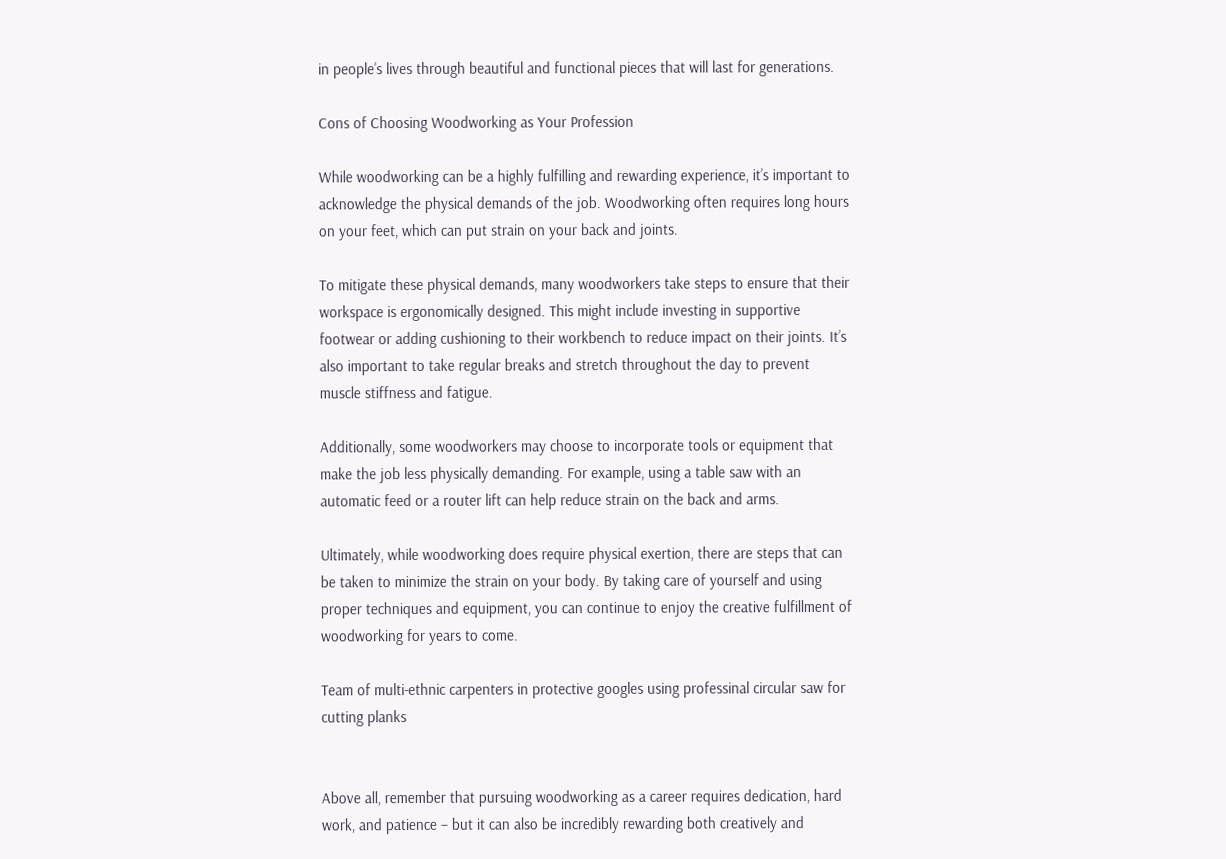in people’s lives through beautiful and functional pieces that will last for generations.

Cons of Choosing Woodworking as Your Profession

While woodworking can be a highly fulfilling and rewarding experience, it’s important to acknowledge the physical demands of the job. Woodworking often requires long hours on your feet, which can put strain on your back and joints.

To mitigate these physical demands, many woodworkers take steps to ensure that their workspace is ergonomically designed. This might include investing in supportive footwear or adding cushioning to their workbench to reduce impact on their joints. It’s also important to take regular breaks and stretch throughout the day to prevent muscle stiffness and fatigue.

Additionally, some woodworkers may choose to incorporate tools or equipment that make the job less physically demanding. For example, using a table saw with an automatic feed or a router lift can help reduce strain on the back and arms.

Ultimately, while woodworking does require physical exertion, there are steps that can be taken to minimize the strain on your body. By taking care of yourself and using proper techniques and equipment, you can continue to enjoy the creative fulfillment of woodworking for years to come.

Team of multi-ethnic carpenters in protective googles using professinal circular saw for cutting planks


Above all, remember that pursuing woodworking as a career requires dedication, hard work, and patience – but it can also be incredibly rewarding both creatively and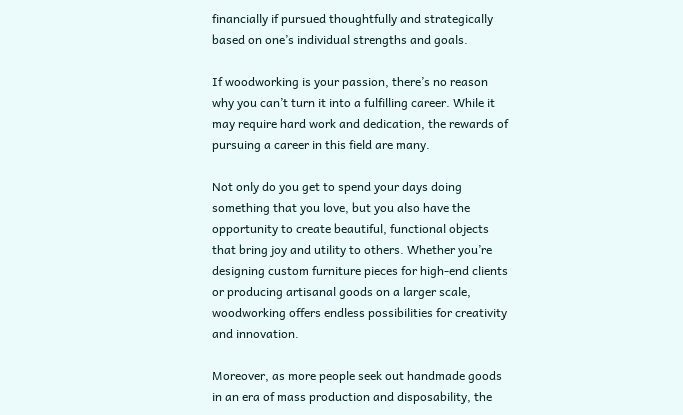financially if pursued thoughtfully and strategically based on one’s individual strengths and goals.

If woodworking is your passion, there’s no reason why you can’t turn it into a fulfilling career. While it may require hard work and dedication, the rewards of pursuing a career in this field are many.

Not only do you get to spend your days doing something that you love, but you also have the opportunity to create beautiful, functional objects that bring joy and utility to others. Whether you’re designing custom furniture pieces for high-end clients or producing artisanal goods on a larger scale, woodworking offers endless possibilities for creativity and innovation.

Moreover, as more people seek out handmade goods in an era of mass production and disposability, the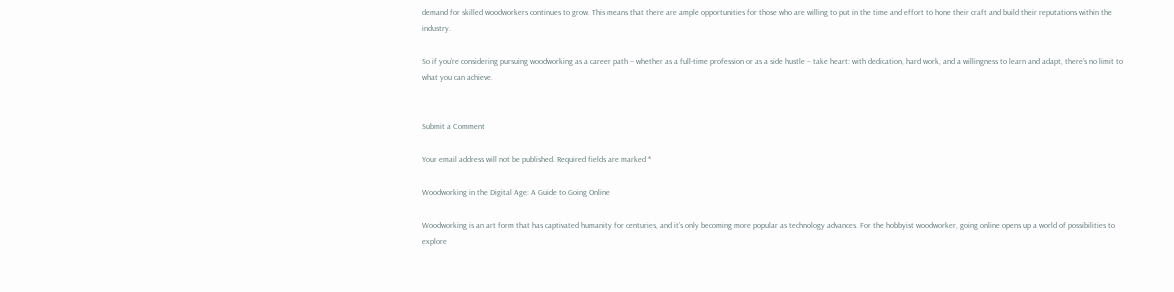demand for skilled woodworkers continues to grow. This means that there are ample opportunities for those who are willing to put in the time and effort to hone their craft and build their reputations within the industry.

So if you’re considering pursuing woodworking as a career path – whether as a full-time profession or as a side hustle – take heart: with dedication, hard work, and a willingness to learn and adapt, there’s no limit to what you can achieve.


Submit a Comment

Your email address will not be published. Required fields are marked *

Woodworking in the Digital Age: A Guide to Going Online

Woodworking is an art form that has captivated humanity for centuries, and it’s only becoming more popular as technology advances. For the hobbyist woodworker, going online opens up a world of possibilities to explore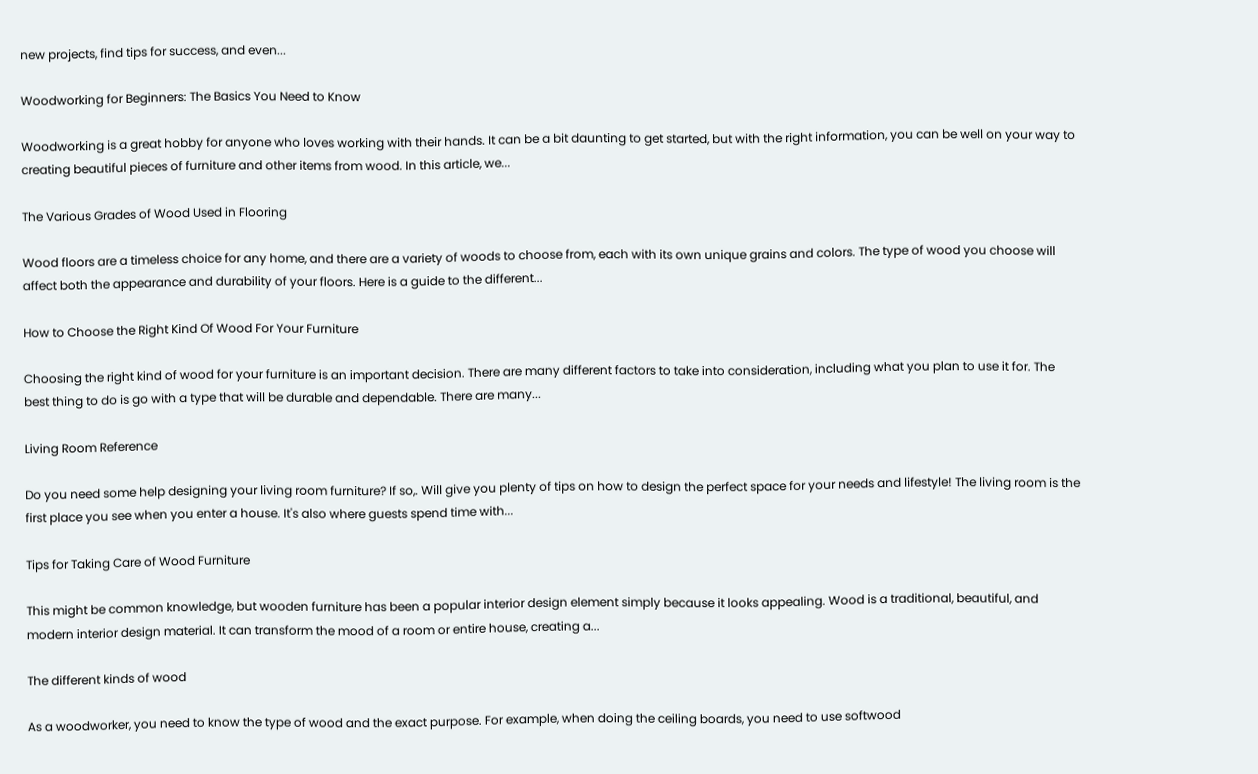new projects, find tips for success, and even...

Woodworking for Beginners: The Basics You Need to Know

Woodworking is a great hobby for anyone who loves working with their hands. It can be a bit daunting to get started, but with the right information, you can be well on your way to creating beautiful pieces of furniture and other items from wood. In this article, we...

The Various Grades of Wood Used in Flooring

Wood floors are a timeless choice for any home, and there are a variety of woods to choose from, each with its own unique grains and colors. The type of wood you choose will affect both the appearance and durability of your floors. Here is a guide to the different...

How to Choose the Right Kind Of Wood For Your Furniture

Choosing the right kind of wood for your furniture is an important decision. There are many different factors to take into consideration, including what you plan to use it for. The best thing to do is go with a type that will be durable and dependable. There are many...

Living Room Reference

Do you need some help designing your living room furniture? If so,. Will give you plenty of tips on how to design the perfect space for your needs and lifestyle! The living room is the first place you see when you enter a house. It's also where guests spend time with...

Tips for Taking Care of Wood Furniture

This might be common knowledge, but wooden furniture has been a popular interior design element simply because it looks appealing. Wood is a traditional, beautiful, and modern interior design material. It can transform the mood of a room or entire house, creating a...

The different kinds of wood

As a woodworker, you need to know the type of wood and the exact purpose. For example, when doing the ceiling boards, you need to use softwood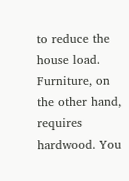to reduce the house load. Furniture, on the other hand, requires hardwood. You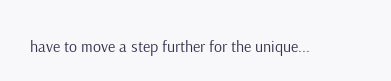have to move a step further for the unique...